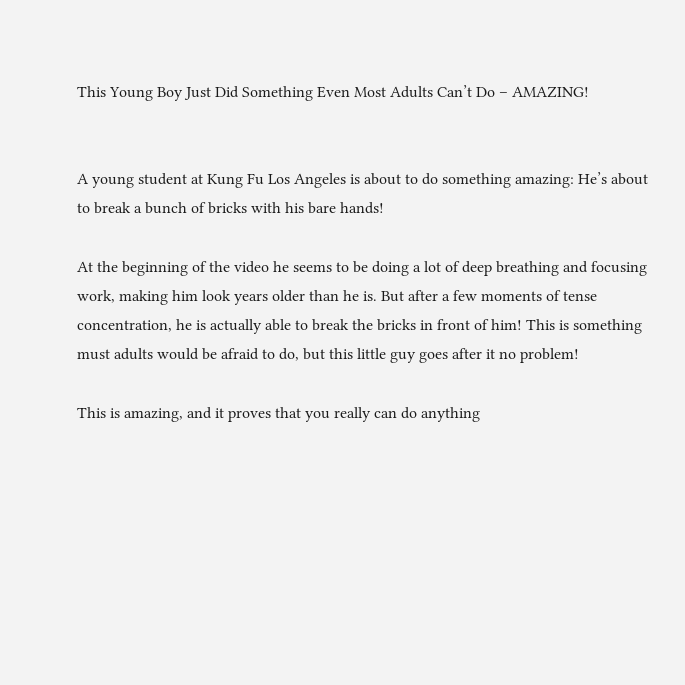This Young Boy Just Did Something Even Most Adults Can’t Do – AMAZING!


A young student at Kung Fu Los Angeles is about to do something amazing: He’s about to break a bunch of bricks with his bare hands!

At the beginning of the video he seems to be doing a lot of deep breathing and focusing work, making him look years older than he is. But after a few moments of tense concentration, he is actually able to break the bricks in front of him! This is something must adults would be afraid to do, but this little guy goes after it no problem!

This is amazing, and it proves that you really can do anything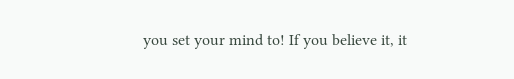you set your mind to! If you believe it, it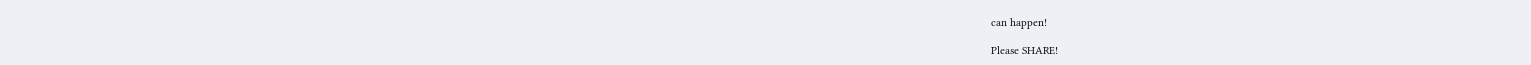can happen!

Please SHARE!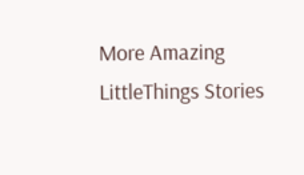More Amazing LittleThings Stories